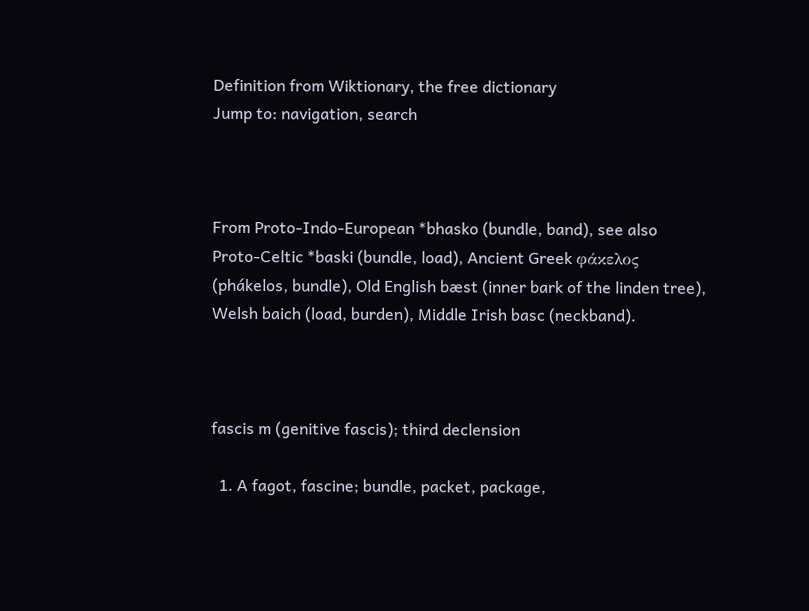Definition from Wiktionary, the free dictionary
Jump to: navigation, search



From Proto-Indo-European *bhasko (bundle, band), see also Proto-Celtic *baski (bundle, load), Ancient Greek φάκελος (phákelos, bundle), Old English bæst (inner bark of the linden tree), Welsh baich (load, burden), Middle Irish basc (neckband).



fascis m (genitive fascis); third declension

  1. A fagot, fascine; bundle, packet, package,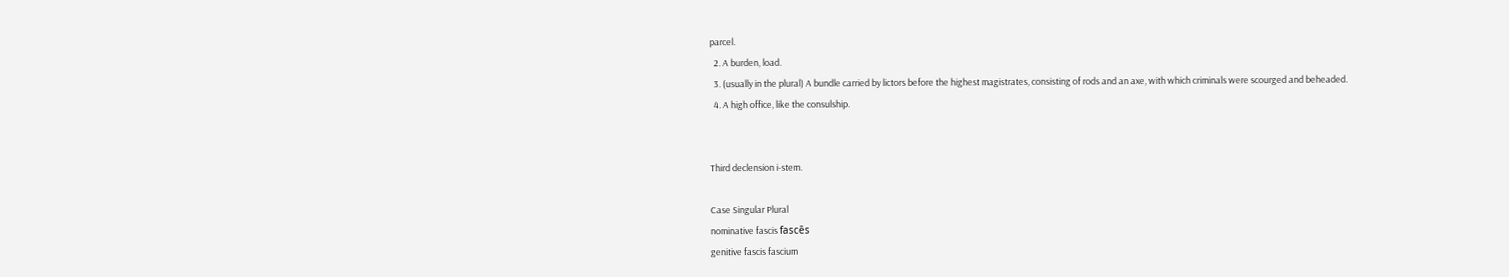parcel.
  2. A burden, load.
  3. (usually in the plural) A bundle carried by lictors before the highest magistrates, consisting of rods and an axe, with which criminals were scourged and beheaded.
  4. A high office, like the consulship.


Third declension i-stem.

Case Singular Plural
nominative fascis fascēs
genitive fascis fascium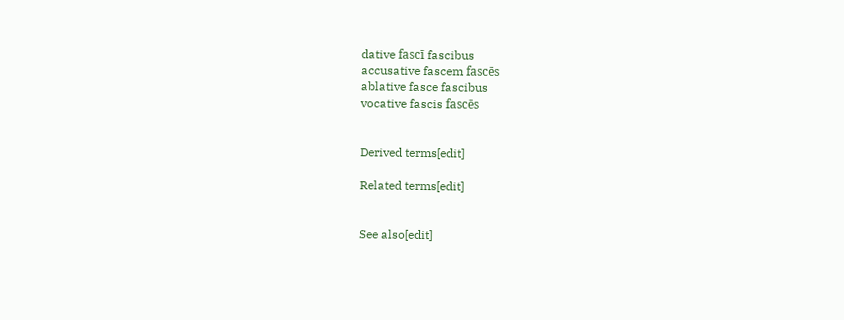dative fascī fascibus
accusative fascem fascēs
ablative fasce fascibus
vocative fascis fascēs


Derived terms[edit]

Related terms[edit]


See also[edit]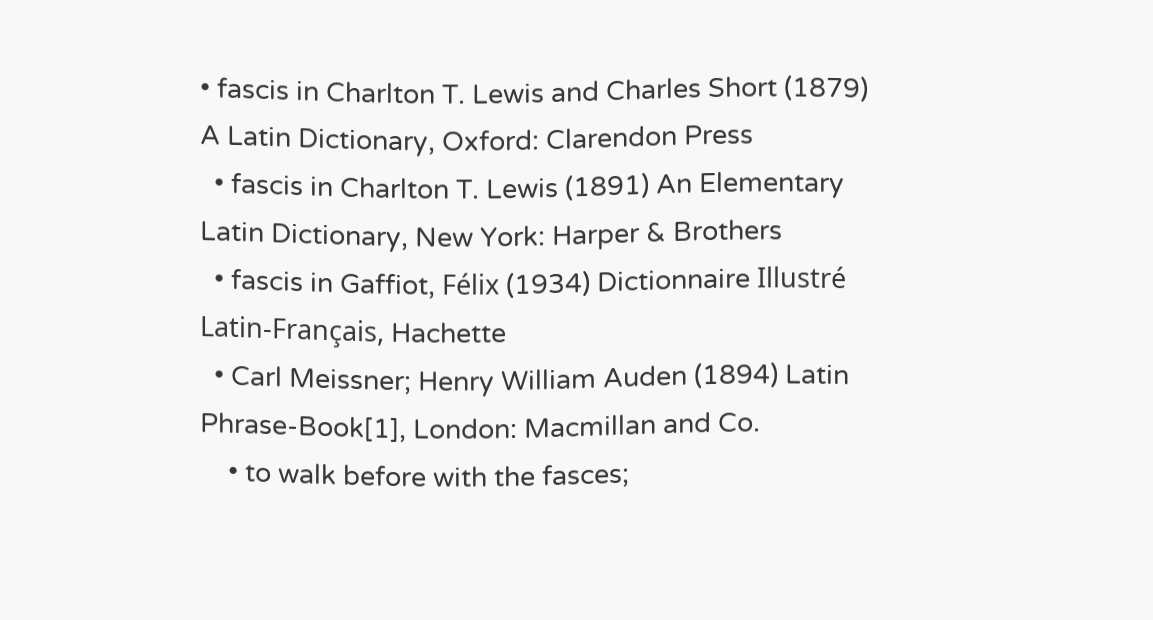• fascis in Charlton T. Lewis and Charles Short (1879) A Latin Dictionary, Oxford: Clarendon Press
  • fascis in Charlton T. Lewis (1891) An Elementary Latin Dictionary, New York: Harper & Brothers
  • fascis in Gaffiot, Félix (1934) Dictionnaire Illustré Latin-Français, Hachette
  • Carl Meissner; Henry William Auden (1894) Latin Phrase-Book[1], London: Macmillan and Co.
    • to walk before with the fasces;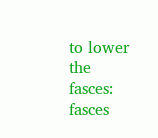to lower the fasces: fasces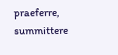praeferre, summittere